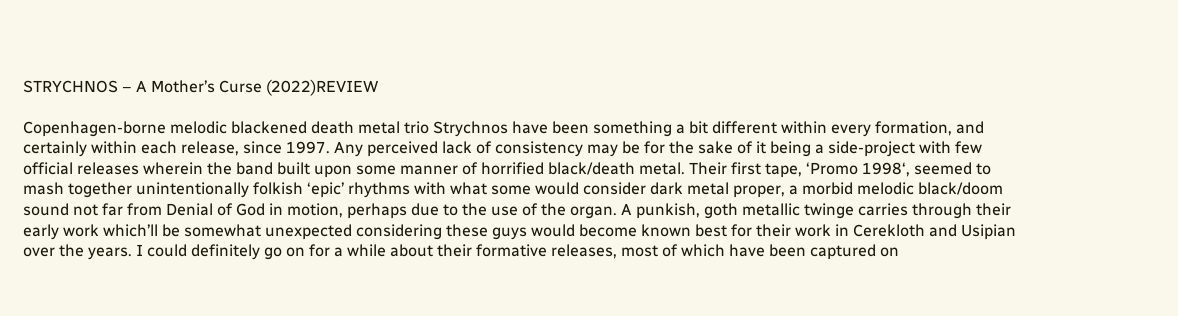STRYCHNOS – A Mother’s Curse (2022)REVIEW

Copenhagen-borne melodic blackened death metal trio Strychnos have been something a bit different within every formation, and certainly within each release, since 1997. Any perceived lack of consistency may be for the sake of it being a side-project with few official releases wherein the band built upon some manner of horrified black/death metal. Their first tape, ‘Promo 1998‘, seemed to mash together unintentionally folkish ‘epic’ rhythms with what some would consider dark metal proper, a morbid melodic black/doom sound not far from Denial of God in motion, perhaps due to the use of the organ. A punkish, goth metallic twinge carries through their early work which’ll be somewhat unexpected considering these guys would become known best for their work in Cerekloth and Usipian over the years. I could definitely go on for a while about their formative releases, most of which have been captured on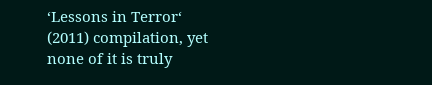‘Lessons in Terror‘ (2011) compilation, yet none of it is truly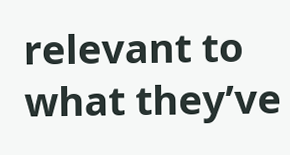relevant to what they’ve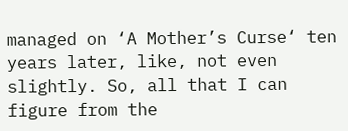managed on ‘A Mother’s Curse‘ ten years later, like, not even slightly. So, all that I can figure from the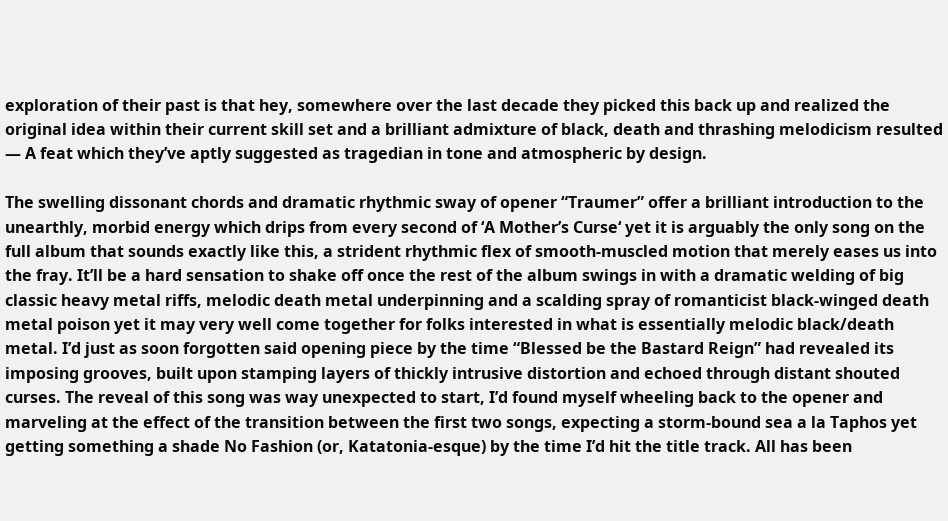exploration of their past is that hey, somewhere over the last decade they picked this back up and realized the original idea within their current skill set and a brilliant admixture of black, death and thrashing melodicism resulted — A feat which they’ve aptly suggested as tragedian in tone and atmospheric by design.

The swelling dissonant chords and dramatic rhythmic sway of opener “Traumer” offer a brilliant introduction to the unearthly, morbid energy which drips from every second of ‘A Mother’s Curse‘ yet it is arguably the only song on the full album that sounds exactly like this, a strident rhythmic flex of smooth-muscled motion that merely eases us into the fray. It’ll be a hard sensation to shake off once the rest of the album swings in with a dramatic welding of big classic heavy metal riffs, melodic death metal underpinning and a scalding spray of romanticist black-winged death metal poison yet it may very well come together for folks interested in what is essentially melodic black/death metal. I’d just as soon forgotten said opening piece by the time “Blessed be the Bastard Reign” had revealed its imposing grooves, built upon stamping layers of thickly intrusive distortion and echoed through distant shouted curses. The reveal of this song was way unexpected to start, I’d found myself wheeling back to the opener and marveling at the effect of the transition between the first two songs, expecting a storm-bound sea a la Taphos yet getting something a shade No Fashion (or, Katatonia-esque) by the time I’d hit the title track. All has been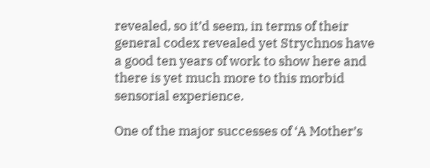revealed, so it’d seem, in terms of their general codex revealed yet Strychnos have a good ten years of work to show here and there is yet much more to this morbid sensorial experience.

One of the major successes of ‘A Mother’s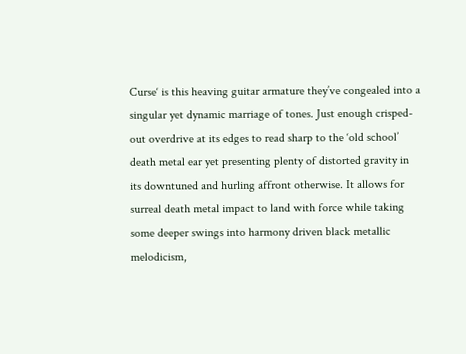Curse‘ is this heaving guitar armature they’ve congealed into a singular yet dynamic marriage of tones. Just enough crisped-out overdrive at its edges to read sharp to the ‘old school’ death metal ear yet presenting plenty of distorted gravity in its downtuned and hurling affront otherwise. It allows for surreal death metal impact to land with force while taking some deeper swings into harmony driven black metallic melodicism,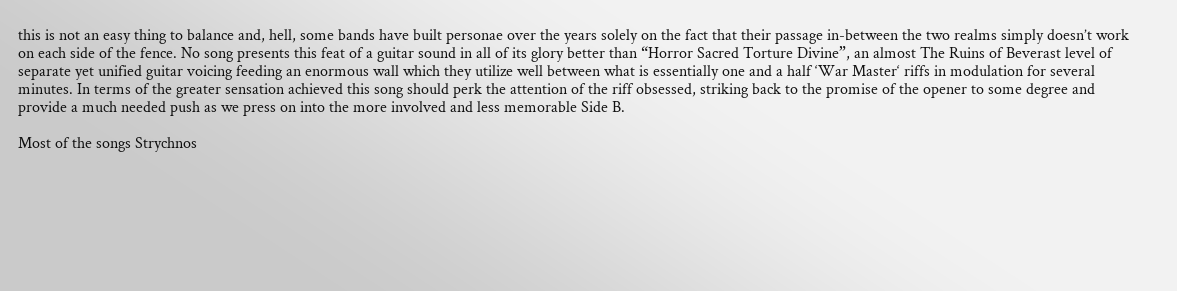this is not an easy thing to balance and, hell, some bands have built personae over the years solely on the fact that their passage in-between the two realms simply doesn’t work on each side of the fence. No song presents this feat of a guitar sound in all of its glory better than “Horror Sacred Torture Divine”, an almost The Ruins of Beverast level of separate yet unified guitar voicing feeding an enormous wall which they utilize well between what is essentially one and a half ‘War Master‘ riffs in modulation for several minutes. In terms of the greater sensation achieved this song should perk the attention of the riff obsessed, striking back to the promise of the opener to some degree and provide a much needed push as we press on into the more involved and less memorable Side B.

Most of the songs Strychnos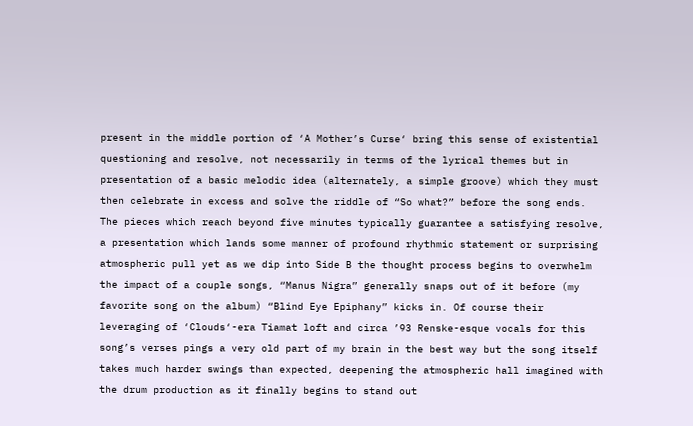present in the middle portion of ‘A Mother’s Curse‘ bring this sense of existential questioning and resolve, not necessarily in terms of the lyrical themes but in presentation of a basic melodic idea (alternately, a simple groove) which they must then celebrate in excess and solve the riddle of “So what?” before the song ends. The pieces which reach beyond five minutes typically guarantee a satisfying resolve, a presentation which lands some manner of profound rhythmic statement or surprising atmospheric pull yet as we dip into Side B the thought process begins to overwhelm the impact of a couple songs, “Manus Nigra” generally snaps out of it before (my favorite song on the album) “Blind Eye Epiphany” kicks in. Of course their leveraging of ‘Clouds‘-era Tiamat loft and circa ’93 Renske-esque vocals for this song’s verses pings a very old part of my brain in the best way but the song itself takes much harder swings than expected, deepening the atmospheric hall imagined with the drum production as it finally begins to stand out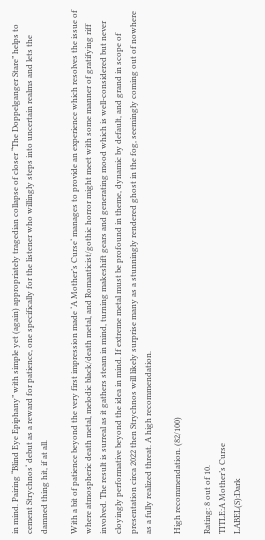in mind. Pairing “Blind Eye Epiphany” with simple yet (again) appropriately tragedian collapse of closer “The Doppelganger Stare” helps to cement Strychnos‘ debut as a reward for patience, one specifically for the listener who willingly steps into uncertain realms and lets the damned thing hit, if at all.

With a bit of patience beyond the very first impression made ‘A Mother’s Curse‘ manages to provide an experience which resolves the issue of where atmospheric death metal, melodic black/death metal, and Romanticist/gothic horror might meet with some manner of gratifying riff involved. The result is surreal as it gathers steam in mind, turning makeshift gears and generating mood which is well-considered but never cloyingly performative beyond the idea in mind. If extreme metal must be profound in theme, dynamic by default, and grand in scope of presentation circa 2022 then Strychnos will likely surprise many as a stunningly rendered ghost in the fog, seemingly coming out of nowhere as a fully realized threat. A high recommendation.

High recommendation. (82/100)

Rating: 8 out of 10.
TITLE:A Mother’s Curse
LABEL(S):Dark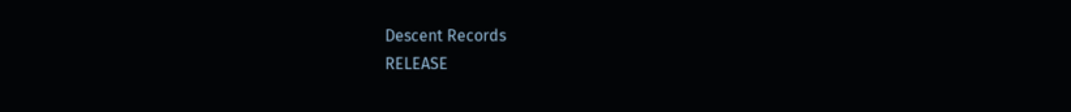Descent Records
RELEASE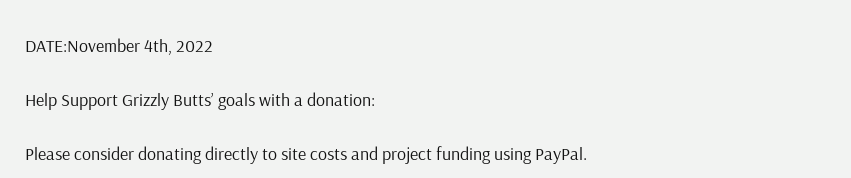DATE:November 4th, 2022

Help Support Grizzly Butts’ goals with a donation:

Please consider donating directly to site costs and project funding using PayPal.